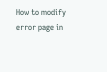How to modify error page in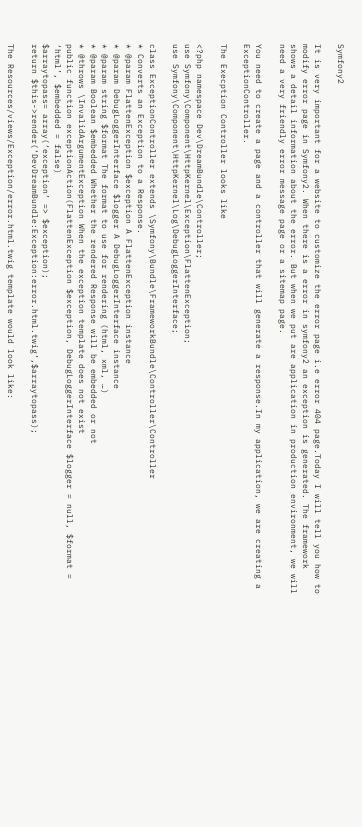Symfony2

It is very important for a website to customize the error page i.e error 404 page.Today I will tell you how to modify error page in Symfony2. When there is a error in symfony2 an exception is generated. The framework shows a detail information about the error. But when we put are application in production environment, we will need a very friendly error message page or a sitemap page.

You need to create a page and a controller that will generate a response.In my application, we are creating a ExceptionController.

The Execption Controller looks like

<?php namespace Dev\DreamBundle\Controller;
use Symfony\Component\HttpKernel\Exception\FlattenException;
use Symfony\Component\HttpKernel\Log\DebugLoggerInterface;

class ExceptionController extends \Symfony\Bundle\FrameworkBundle\Controller\Controller
* Converts an Exception to a Response.
* @param FlattenException $exception A FlattenException instance
* @param DebugLoggerInterface $logger A DebugLoggerInterface instance
* @param string $format The format to use for rendering (html, xml, …)
* @param Boolean $embedded Whether the rendered Response will be embedded or not
* @throws \InvalidArgumentException When the exception template does not exist
public function exceptionAction(FlattenException $exception, DebugLoggerInterface $logger = null, $format = ‘html’, $embedded = false)
$arraytopass= array(‘exception’ => $exception);
return $this->render(‘DevDreamBundle:Exception:error.html.twig’,$arraytopass);

The Resources/views/Exception/error.html.twig template would look like: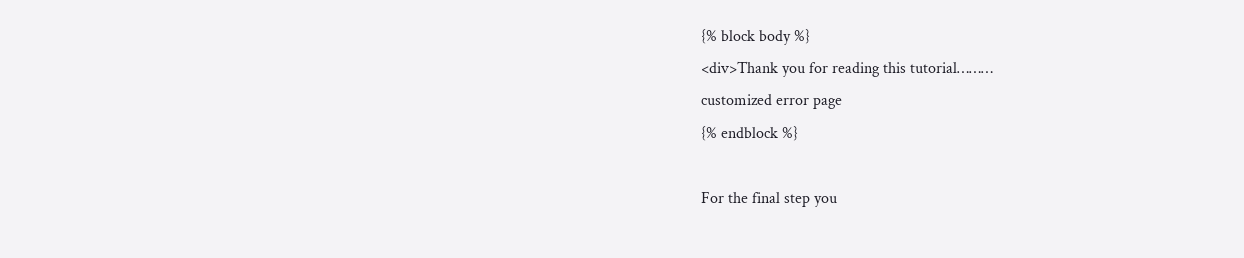{% block body %}
<div>Thank you for reading this tutorial………
customized error page
{% endblock %}

For the final step you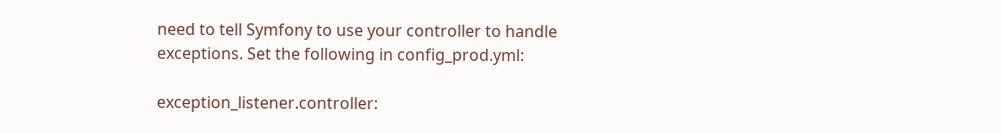need to tell Symfony to use your controller to handle exceptions. Set the following in config_prod.yml:

exception_listener.controller: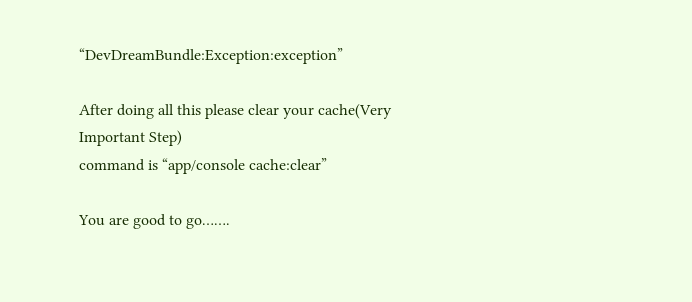“DevDreamBundle:Exception:exception”

After doing all this please clear your cache(Very Important Step)
command is “app/console cache:clear”

You are good to go…….